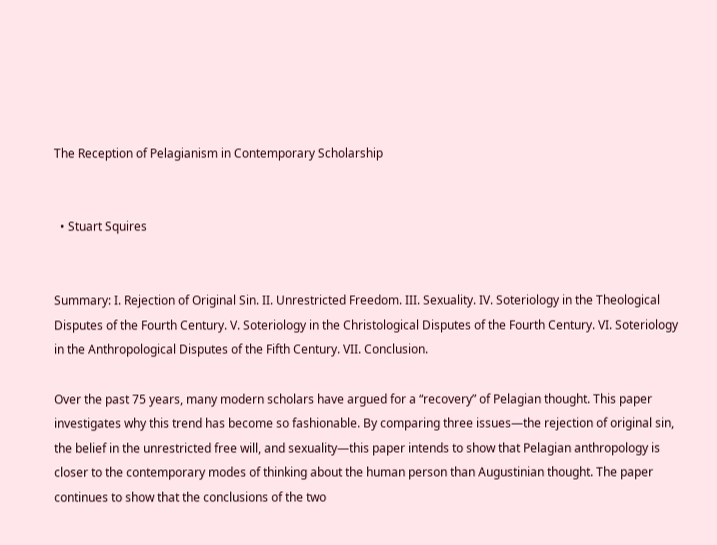The Reception of Pelagianism in Contemporary Scholarship


  • Stuart Squires


Summary: I. Rejection of Original Sin. II. Unrestricted Freedom. III. Sexuality. IV. Soteriology in the Theological Disputes of the Fourth Century. V. Soteriology in the Christological Disputes of the Fourth Century. VI. Soteriology in the Anthropological Disputes of the Fifth Century. VII. Conclusion.

Over the past 75 years, many modern scholars have argued for a “recovery” of Pelagian thought. This paper investigates why this trend has become so fashionable. By comparing three issues—the rejection of original sin, the belief in the unrestricted free will, and sexuality—this paper intends to show that Pelagian anthropology is closer to the contemporary modes of thinking about the human person than Augustinian thought. The paper continues to show that the conclusions of the two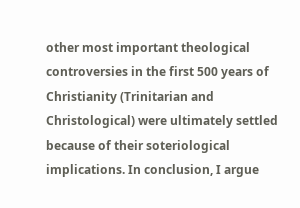other most important theological controversies in the first 500 years of Christianity (Trinitarian and Christological) were ultimately settled because of their soteriological implications. In conclusion, I argue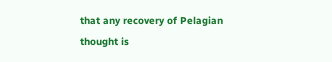that any recovery of Pelagian thought is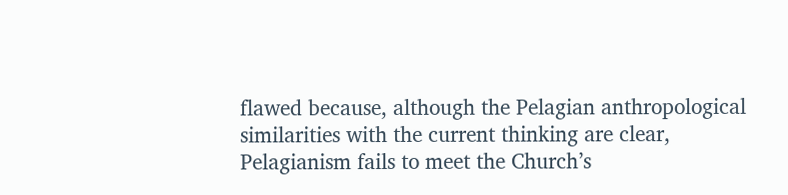flawed because, although the Pelagian anthropological similarities with the current thinking are clear, Pelagianism fails to meet the Church’s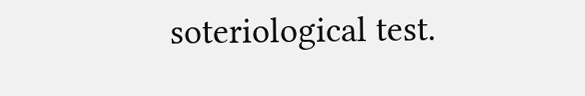soteriological test.